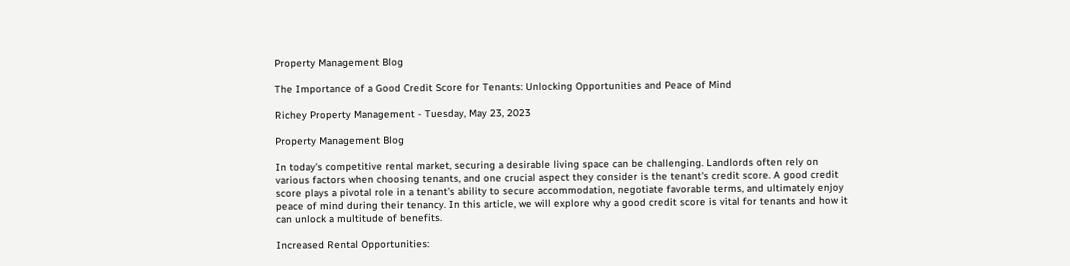Property Management Blog

The Importance of a Good Credit Score for Tenants: Unlocking Opportunities and Peace of Mind

Richey Property Management - Tuesday, May 23, 2023

Property Management Blog

In today's competitive rental market, securing a desirable living space can be challenging. Landlords often rely on various factors when choosing tenants, and one crucial aspect they consider is the tenant's credit score. A good credit score plays a pivotal role in a tenant's ability to secure accommodation, negotiate favorable terms, and ultimately enjoy peace of mind during their tenancy. In this article, we will explore why a good credit score is vital for tenants and how it can unlock a multitude of benefits.

Increased Rental Opportunities: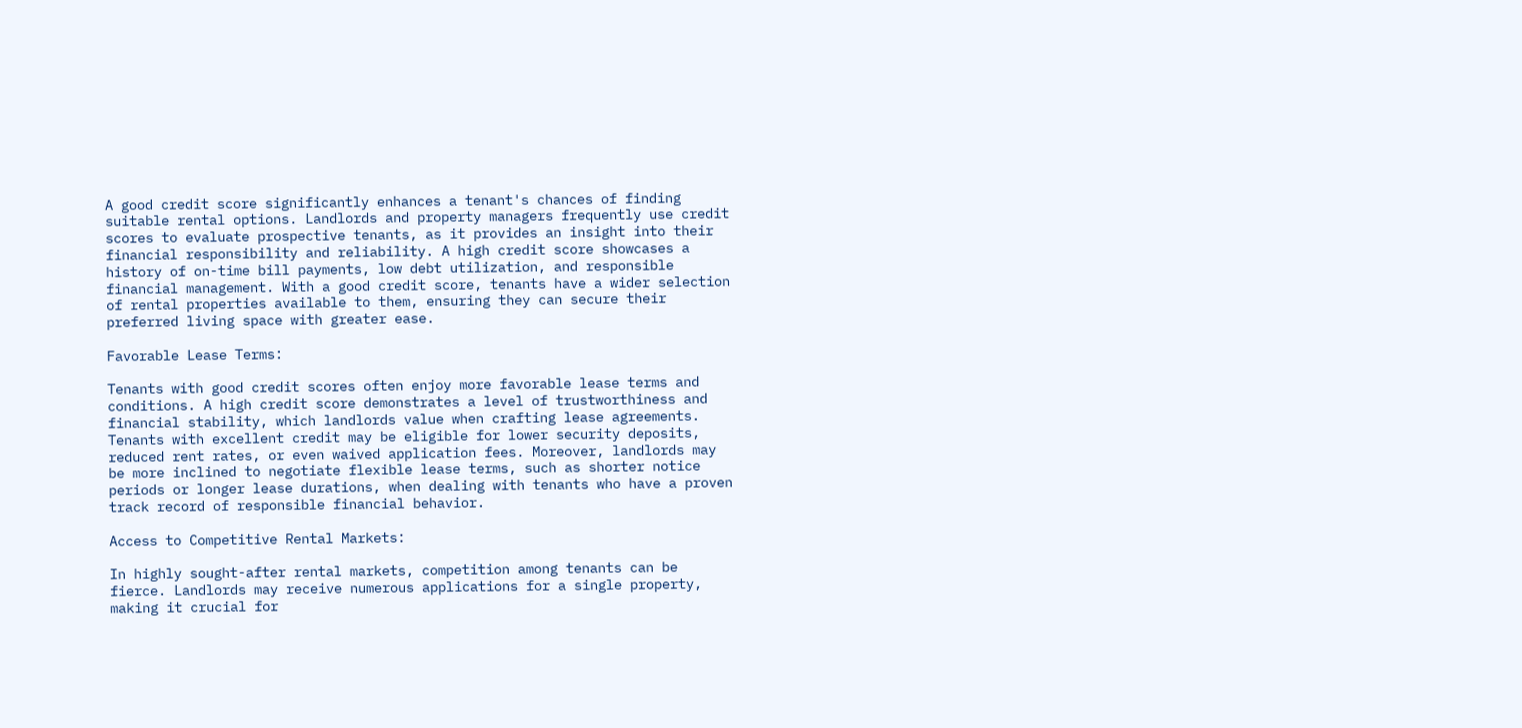A good credit score significantly enhances a tenant's chances of finding suitable rental options. Landlords and property managers frequently use credit scores to evaluate prospective tenants, as it provides an insight into their financial responsibility and reliability. A high credit score showcases a history of on-time bill payments, low debt utilization, and responsible financial management. With a good credit score, tenants have a wider selection of rental properties available to them, ensuring they can secure their preferred living space with greater ease.

Favorable Lease Terms:

Tenants with good credit scores often enjoy more favorable lease terms and conditions. A high credit score demonstrates a level of trustworthiness and financial stability, which landlords value when crafting lease agreements. Tenants with excellent credit may be eligible for lower security deposits, reduced rent rates, or even waived application fees. Moreover, landlords may be more inclined to negotiate flexible lease terms, such as shorter notice periods or longer lease durations, when dealing with tenants who have a proven track record of responsible financial behavior.

Access to Competitive Rental Markets:

In highly sought-after rental markets, competition among tenants can be fierce. Landlords may receive numerous applications for a single property, making it crucial for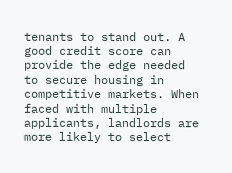tenants to stand out. A good credit score can provide the edge needed to secure housing in competitive markets. When faced with multiple applicants, landlords are more likely to select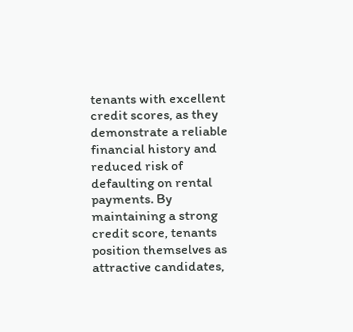tenants with excellent credit scores, as they demonstrate a reliable financial history and reduced risk of defaulting on rental payments. By maintaining a strong credit score, tenants position themselves as attractive candidates,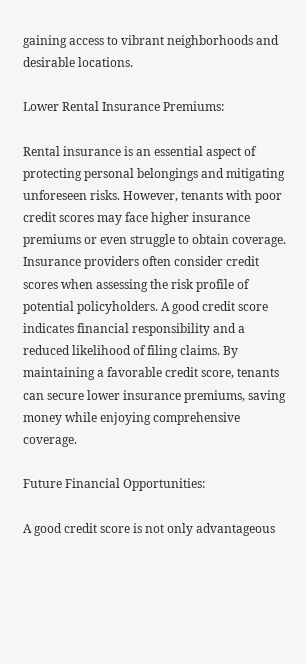gaining access to vibrant neighborhoods and desirable locations.

Lower Rental Insurance Premiums:

Rental insurance is an essential aspect of protecting personal belongings and mitigating unforeseen risks. However, tenants with poor credit scores may face higher insurance premiums or even struggle to obtain coverage. Insurance providers often consider credit scores when assessing the risk profile of potential policyholders. A good credit score indicates financial responsibility and a reduced likelihood of filing claims. By maintaining a favorable credit score, tenants can secure lower insurance premiums, saving money while enjoying comprehensive coverage.

Future Financial Opportunities:

A good credit score is not only advantageous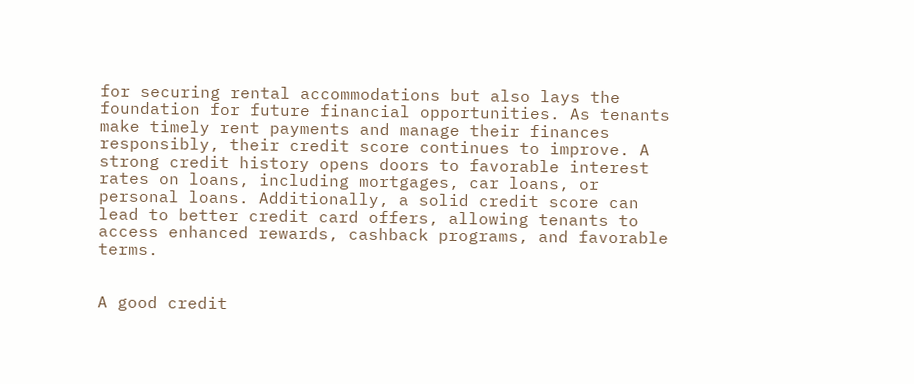for securing rental accommodations but also lays the foundation for future financial opportunities. As tenants make timely rent payments and manage their finances responsibly, their credit score continues to improve. A strong credit history opens doors to favorable interest rates on loans, including mortgages, car loans, or personal loans. Additionally, a solid credit score can lead to better credit card offers, allowing tenants to access enhanced rewards, cashback programs, and favorable terms.


A good credit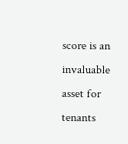score is an invaluable asset for tenants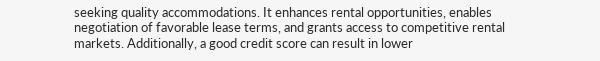seeking quality accommodations. It enhances rental opportunities, enables negotiation of favorable lease terms, and grants access to competitive rental markets. Additionally, a good credit score can result in lower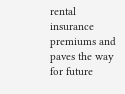rental insurance premiums and paves the way for future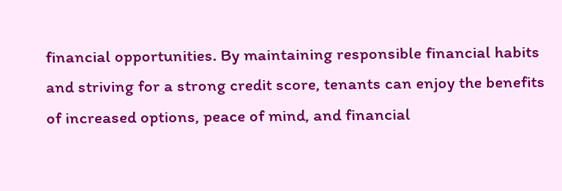financial opportunities. By maintaining responsible financial habits and striving for a strong credit score, tenants can enjoy the benefits of increased options, peace of mind, and financial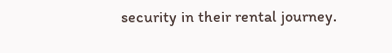security in their rental journey.